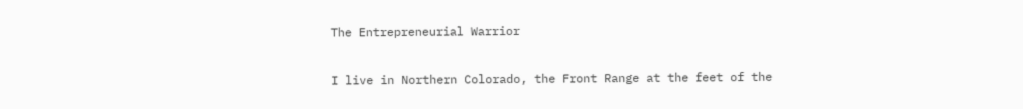The Entrepreneurial Warrior

I live in Northern Colorado, the Front Range at the feet of the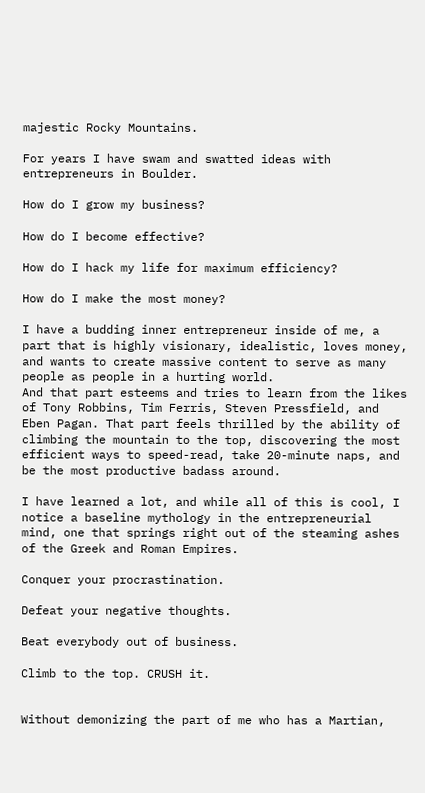majestic Rocky Mountains.

For years I have swam and swatted ideas with entrepreneurs in Boulder.

How do I grow my business?

How do I become effective?

How do I hack my life for maximum efficiency?

How do I make the most money?

I have a budding inner entrepreneur inside of me, a part that is highly visionary, idealistic, loves money, and wants to create massive content to serve as many people as people in a hurting world.
And that part esteems and tries to learn from the likes of Tony Robbins, Tim Ferris, Steven Pressfield, and Eben Pagan. That part feels thrilled by the ability of climbing the mountain to the top, discovering the most efficient ways to speed-read, take 20-minute naps, and be the most productive badass around.

I have learned a lot, and while all of this is cool, I notice a baseline mythology in the entrepreneurial mind, one that springs right out of the steaming ashes of the Greek and Roman Empires.

Conquer your procrastination.

Defeat your negative thoughts.

Beat everybody out of business.

Climb to the top. CRUSH it.


Without demonizing the part of me who has a Martian,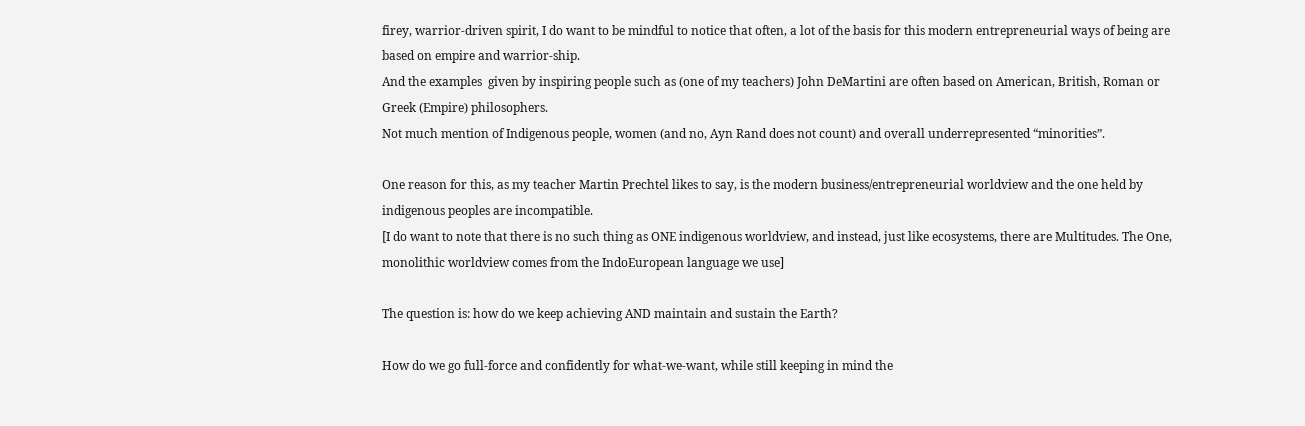firey, warrior-driven spirit, I do want to be mindful to notice that often, a lot of the basis for this modern entrepreneurial ways of being are based on empire and warrior-ship.
And the examples  given by inspiring people such as (one of my teachers) John DeMartini are often based on American, British, Roman or Greek (Empire) philosophers.
Not much mention of Indigenous people, women (and no, Ayn Rand does not count) and overall underrepresented “minorities”.

One reason for this, as my teacher Martin Prechtel likes to say, is the modern business/entrepreneurial worldview and the one held by indigenous peoples are incompatible.
[I do want to note that there is no such thing as ONE indigenous worldview, and instead, just like ecosystems, there are Multitudes. The One, monolithic worldview comes from the IndoEuropean language we use]

The question is: how do we keep achieving AND maintain and sustain the Earth?

How do we go full-force and confidently for what-we-want, while still keeping in mind the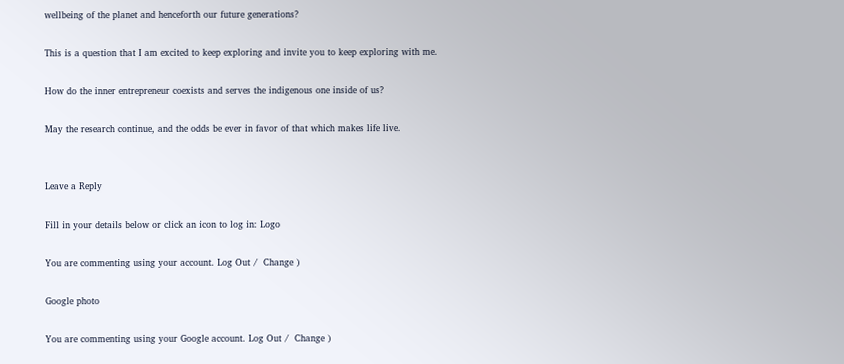wellbeing of the planet and henceforth our future generations?

This is a question that I am excited to keep exploring and invite you to keep exploring with me.

How do the inner entrepreneur coexists and serves the indigenous one inside of us?

May the research continue, and the odds be ever in favor of that which makes life live.


Leave a Reply

Fill in your details below or click an icon to log in: Logo

You are commenting using your account. Log Out /  Change )

Google photo

You are commenting using your Google account. Log Out /  Change )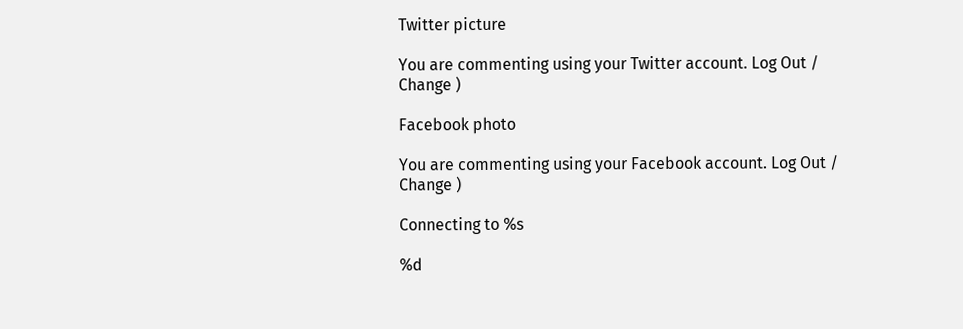Twitter picture

You are commenting using your Twitter account. Log Out /  Change )

Facebook photo

You are commenting using your Facebook account. Log Out /  Change )

Connecting to %s

%d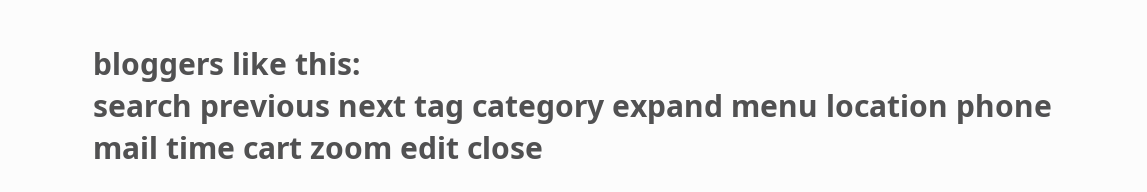bloggers like this:
search previous next tag category expand menu location phone mail time cart zoom edit close